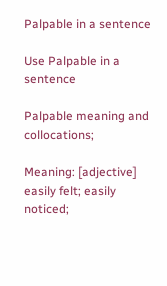Palpable in a sentence

Use Palpable in a sentence

Palpable meaning and collocations;

Meaning: [adjective] easily felt; easily noticed;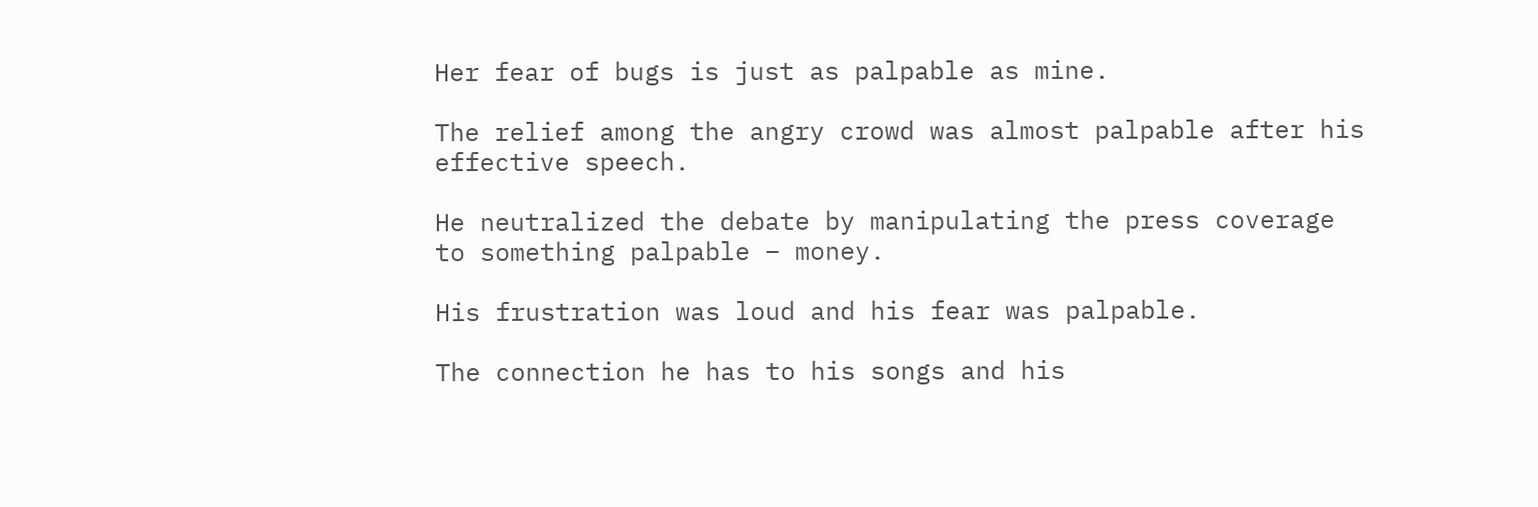Her fear of bugs is just as palpable as mine.

The relief among the angry crowd was almost palpable after his effective speech.

He neutralized the debate by manipulating the press coverage to something palpable – money.

His frustration was loud and his fear was palpable.

The connection he has to his songs and his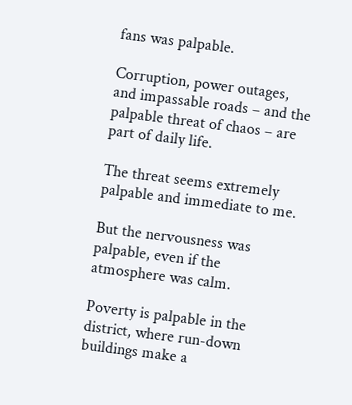fans was palpable.

Corruption, power outages, and impassable roads – and the palpable threat of chaos – are part of daily life.

The threat seems extremely palpable and immediate to me.

But the nervousness was palpable, even if the atmosphere was calm.

Poverty is palpable in the district, where run-down buildings make a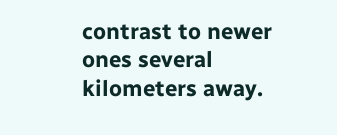contrast to newer ones several kilometers away.